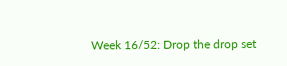Week 16/52: Drop the drop set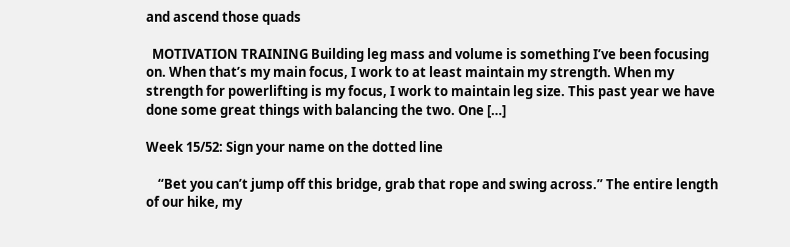and ascend those quads

  MOTIVATION TRAINING Building leg mass and volume is something I’ve been focusing on. When that’s my main focus, I work to at least maintain my strength. When my strength for powerlifting is my focus, I work to maintain leg size. This past year we have done some great things with balancing the two. One […]

Week 15/52: Sign your name on the dotted line

    “Bet you can’t jump off this bridge, grab that rope and swing across.” The entire length of our hike, my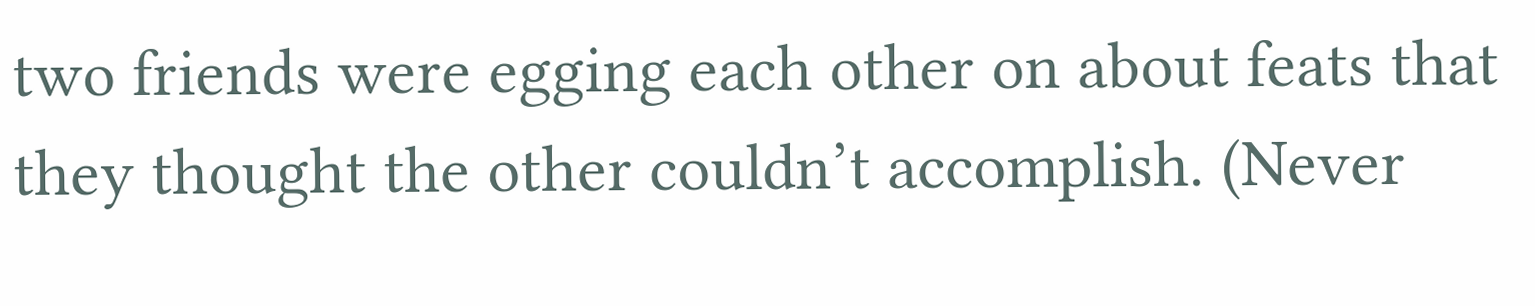two friends were egging each other on about feats that they thought the other couldn’t accomplish. (Never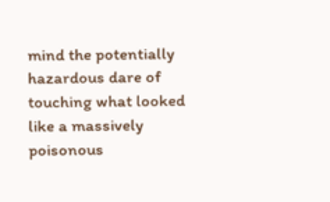mind the potentially hazardous dare of touching what looked like a massively poisonous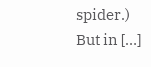spider.) But in […]